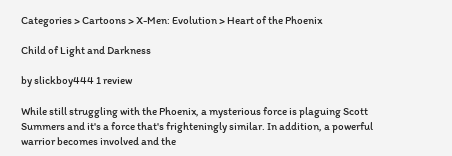Categories > Cartoons > X-Men: Evolution > Heart of the Phoenix

Child of Light and Darkness

by slickboy444 1 review

While still struggling with the Phoenix, a mysterious force is plaguing Scott Summers and it's a force that's frighteningly similar. In addition, a powerful warrior becomes involved and the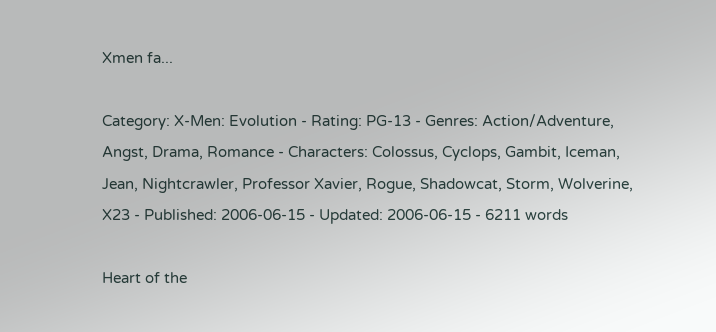Xmen fa...

Category: X-Men: Evolution - Rating: PG-13 - Genres: Action/Adventure, Angst, Drama, Romance - Characters: Colossus, Cyclops, Gambit, Iceman, Jean, Nightcrawler, Professor Xavier, Rogue, Shadowcat, Storm, Wolverine, X23 - Published: 2006-06-15 - Updated: 2006-06-15 - 6211 words

Heart of the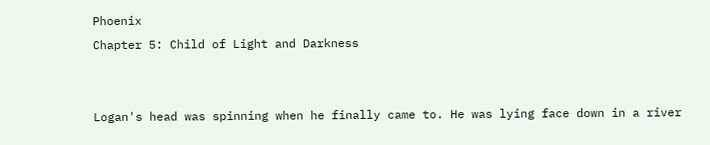Phoenix
Chapter 5: Child of Light and Darkness


Logan's head was spinning when he finally came to. He was lying face down in a river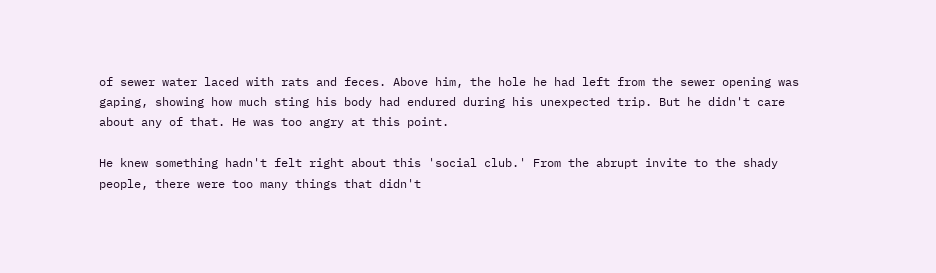of sewer water laced with rats and feces. Above him, the hole he had left from the sewer opening was gaping, showing how much sting his body had endured during his unexpected trip. But he didn't care about any of that. He was too angry at this point.

He knew something hadn't felt right about this 'social club.' From the abrupt invite to the shady people, there were too many things that didn't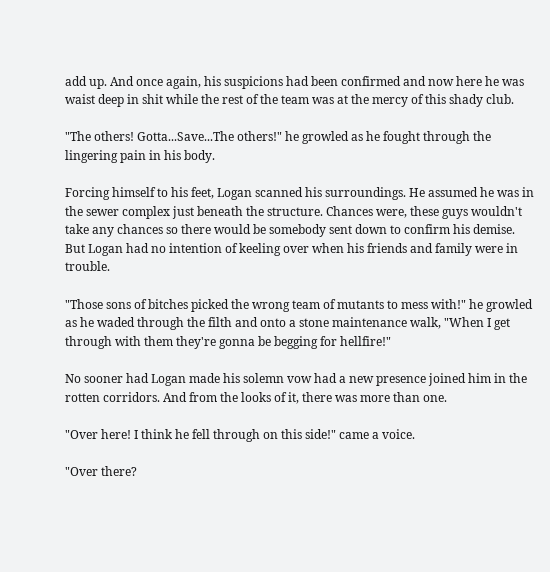add up. And once again, his suspicions had been confirmed and now here he was waist deep in shit while the rest of the team was at the mercy of this shady club.

"The others! Gotta...Save...The others!" he growled as he fought through the lingering pain in his body.

Forcing himself to his feet, Logan scanned his surroundings. He assumed he was in the sewer complex just beneath the structure. Chances were, these guys wouldn't take any chances so there would be somebody sent down to confirm his demise. But Logan had no intention of keeling over when his friends and family were in trouble.

"Those sons of bitches picked the wrong team of mutants to mess with!" he growled as he waded through the filth and onto a stone maintenance walk, "When I get through with them they're gonna be begging for hellfire!"

No sooner had Logan made his solemn vow had a new presence joined him in the rotten corridors. And from the looks of it, there was more than one.

"Over here! I think he fell through on this side!" came a voice.

"Over there?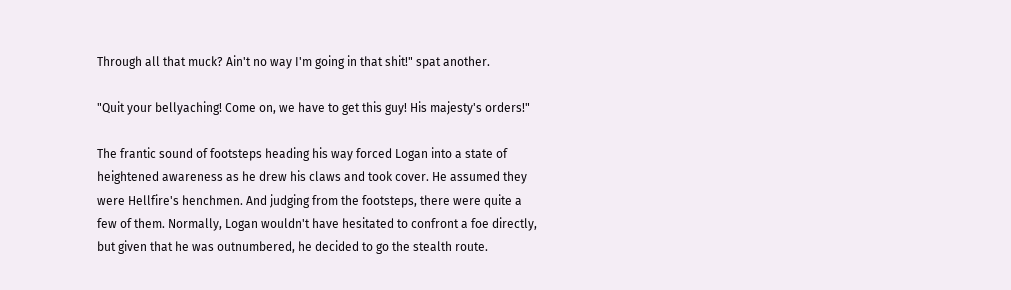Through all that muck? Ain't no way I'm going in that shit!" spat another.

"Quit your bellyaching! Come on, we have to get this guy! His majesty's orders!"

The frantic sound of footsteps heading his way forced Logan into a state of heightened awareness as he drew his claws and took cover. He assumed they were Hellfire's henchmen. And judging from the footsteps, there were quite a few of them. Normally, Logan wouldn't have hesitated to confront a foe directly, but given that he was outnumbered, he decided to go the stealth route.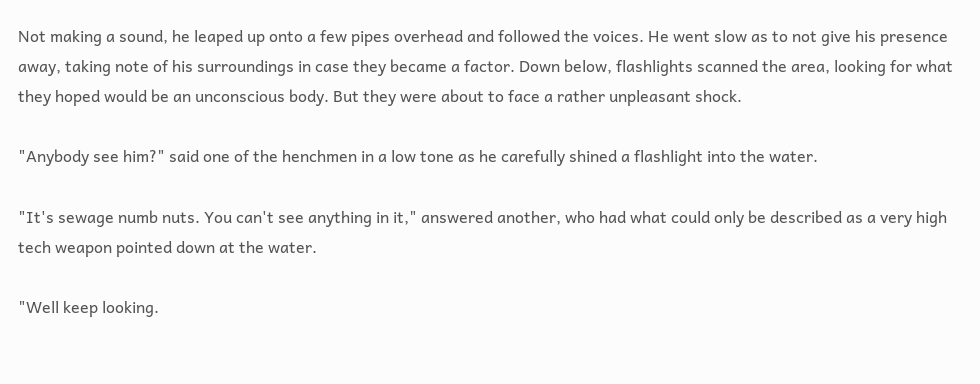Not making a sound, he leaped up onto a few pipes overhead and followed the voices. He went slow as to not give his presence away, taking note of his surroundings in case they became a factor. Down below, flashlights scanned the area, looking for what they hoped would be an unconscious body. But they were about to face a rather unpleasant shock.

"Anybody see him?" said one of the henchmen in a low tone as he carefully shined a flashlight into the water.

"It's sewage numb nuts. You can't see anything in it," answered another, who had what could only be described as a very high tech weapon pointed down at the water.

"Well keep looking.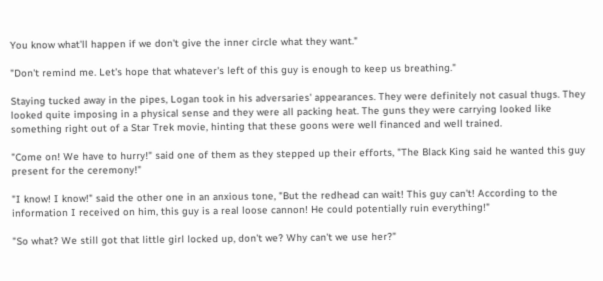You know what'll happen if we don't give the inner circle what they want."

"Don't remind me. Let's hope that whatever's left of this guy is enough to keep us breathing."

Staying tucked away in the pipes, Logan took in his adversaries' appearances. They were definitely not casual thugs. They looked quite imposing in a physical sense and they were all packing heat. The guns they were carrying looked like something right out of a Star Trek movie, hinting that these goons were well financed and well trained.

"Come on! We have to hurry!" said one of them as they stepped up their efforts, "The Black King said he wanted this guy present for the ceremony!"

"I know! I know!" said the other one in an anxious tone, "But the redhead can wait! This guy can't! According to the information I received on him, this guy is a real loose cannon! He could potentially ruin everything!"

"So what? We still got that little girl locked up, don't we? Why can't we use her?"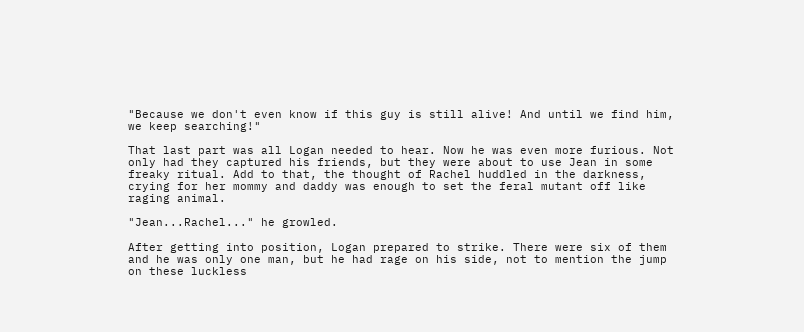"Because we don't even know if this guy is still alive! And until we find him, we keep searching!"

That last part was all Logan needed to hear. Now he was even more furious. Not only had they captured his friends, but they were about to use Jean in some freaky ritual. Add to that, the thought of Rachel huddled in the darkness, crying for her mommy and daddy was enough to set the feral mutant off like raging animal.

"Jean...Rachel..." he growled.

After getting into position, Logan prepared to strike. There were six of them and he was only one man, but he had rage on his side, not to mention the jump on these luckless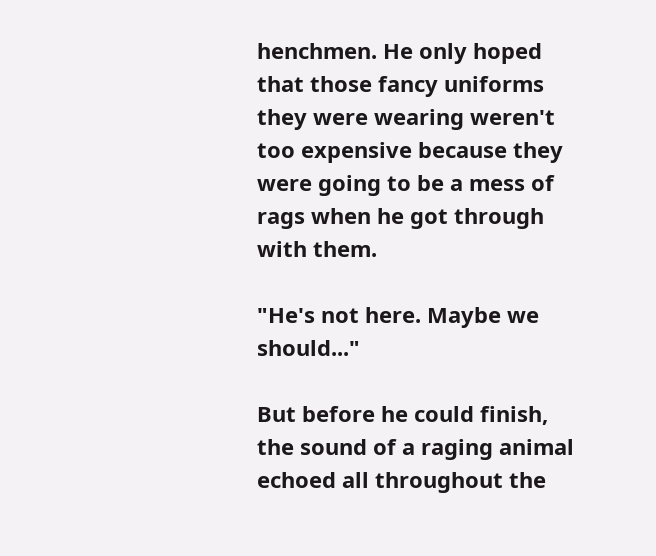henchmen. He only hoped that those fancy uniforms they were wearing weren't too expensive because they were going to be a mess of rags when he got through with them.

"He's not here. Maybe we should..."

But before he could finish, the sound of a raging animal echoed all throughout the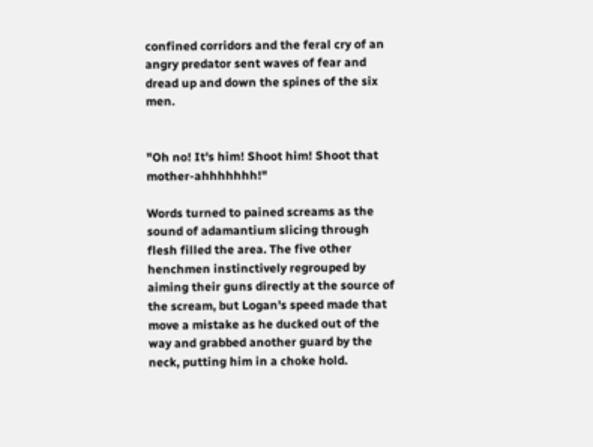confined corridors and the feral cry of an angry predator sent waves of fear and dread up and down the spines of the six men.


"Oh no! It's him! Shoot him! Shoot that mother-ahhhhhhh!"

Words turned to pained screams as the sound of adamantium slicing through flesh filled the area. The five other henchmen instinctively regrouped by aiming their guns directly at the source of the scream, but Logan's speed made that move a mistake as he ducked out of the way and grabbed another guard by the neck, putting him in a choke hold.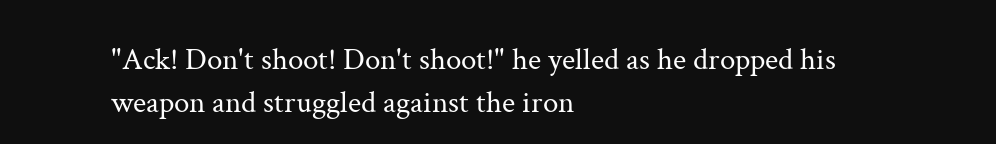"Ack! Don't shoot! Don't shoot!" he yelled as he dropped his weapon and struggled against the iron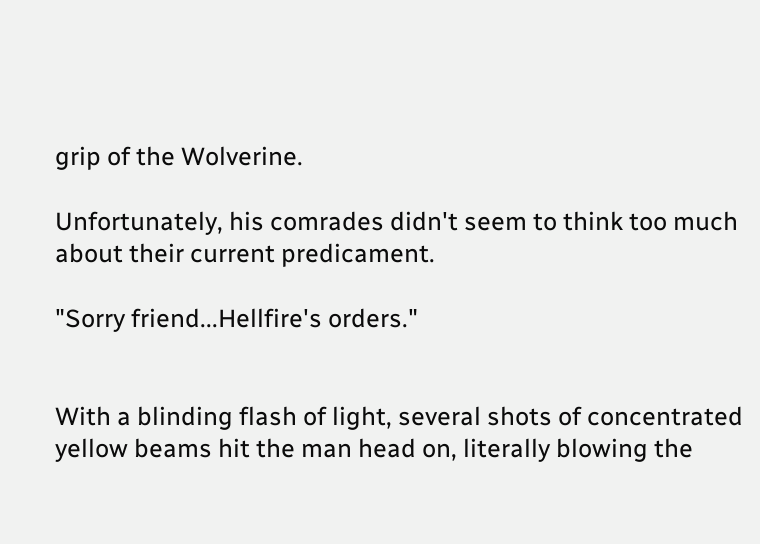grip of the Wolverine.

Unfortunately, his comrades didn't seem to think too much about their current predicament.

"Sorry friend...Hellfire's orders."


With a blinding flash of light, several shots of concentrated yellow beams hit the man head on, literally blowing the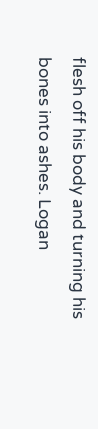flesh off his body and turning his bones into ashes. Logan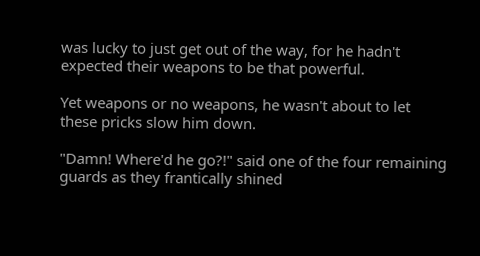was lucky to just get out of the way, for he hadn't expected their weapons to be that powerful.

Yet weapons or no weapons, he wasn't about to let these pricks slow him down.

"Damn! Where'd he go?!" said one of the four remaining guards as they frantically shined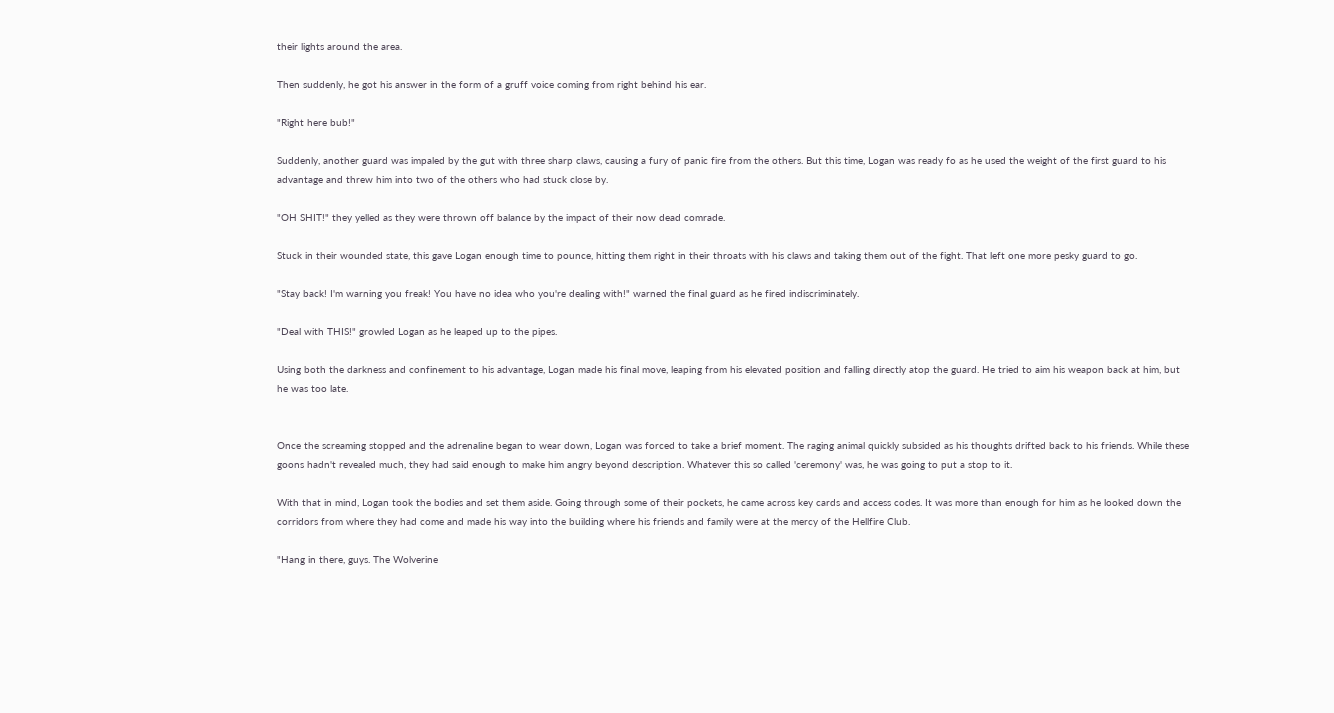their lights around the area.

Then suddenly, he got his answer in the form of a gruff voice coming from right behind his ear.

"Right here bub!"

Suddenly, another guard was impaled by the gut with three sharp claws, causing a fury of panic fire from the others. But this time, Logan was ready fo as he used the weight of the first guard to his advantage and threw him into two of the others who had stuck close by.

"OH SHIT!" they yelled as they were thrown off balance by the impact of their now dead comrade.

Stuck in their wounded state, this gave Logan enough time to pounce, hitting them right in their throats with his claws and taking them out of the fight. That left one more pesky guard to go.

"Stay back! I'm warning you freak! You have no idea who you're dealing with!" warned the final guard as he fired indiscriminately.

"Deal with THIS!" growled Logan as he leaped up to the pipes.

Using both the darkness and confinement to his advantage, Logan made his final move, leaping from his elevated position and falling directly atop the guard. He tried to aim his weapon back at him, but he was too late.


Once the screaming stopped and the adrenaline began to wear down, Logan was forced to take a brief moment. The raging animal quickly subsided as his thoughts drifted back to his friends. While these goons hadn't revealed much, they had said enough to make him angry beyond description. Whatever this so called 'ceremony' was, he was going to put a stop to it.

With that in mind, Logan took the bodies and set them aside. Going through some of their pockets, he came across key cards and access codes. It was more than enough for him as he looked down the corridors from where they had come and made his way into the building where his friends and family were at the mercy of the Hellfire Club.

"Hang in there, guys. The Wolverine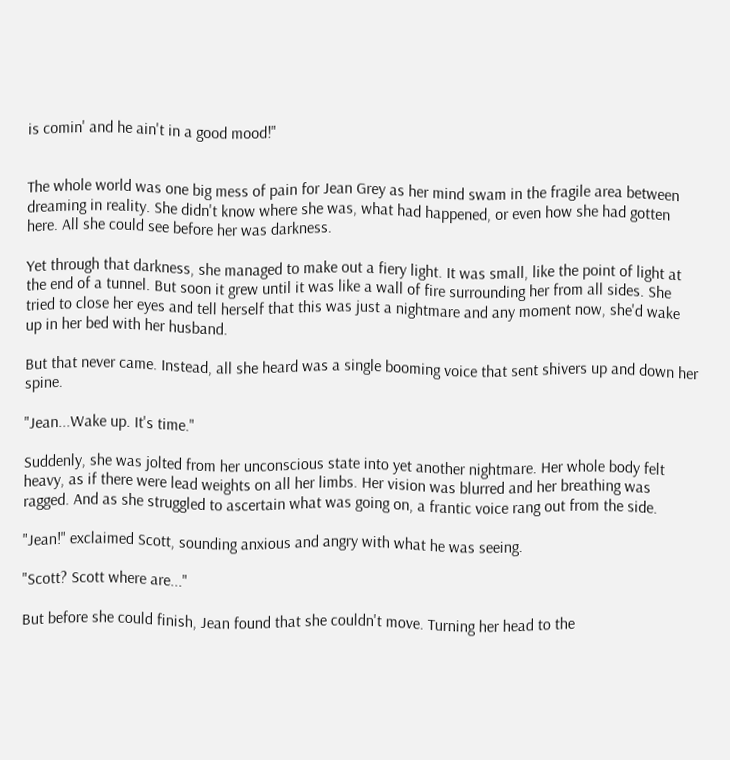is comin' and he ain't in a good mood!"


The whole world was one big mess of pain for Jean Grey as her mind swam in the fragile area between dreaming in reality. She didn't know where she was, what had happened, or even how she had gotten here. All she could see before her was darkness.

Yet through that darkness, she managed to make out a fiery light. It was small, like the point of light at the end of a tunnel. But soon it grew until it was like a wall of fire surrounding her from all sides. She tried to close her eyes and tell herself that this was just a nightmare and any moment now, she'd wake up in her bed with her husband.

But that never came. Instead, all she heard was a single booming voice that sent shivers up and down her spine.

"Jean...Wake up. It's time."

Suddenly, she was jolted from her unconscious state into yet another nightmare. Her whole body felt heavy, as if there were lead weights on all her limbs. Her vision was blurred and her breathing was ragged. And as she struggled to ascertain what was going on, a frantic voice rang out from the side.

"Jean!" exclaimed Scott, sounding anxious and angry with what he was seeing.

"Scott? Scott where are..."

But before she could finish, Jean found that she couldn't move. Turning her head to the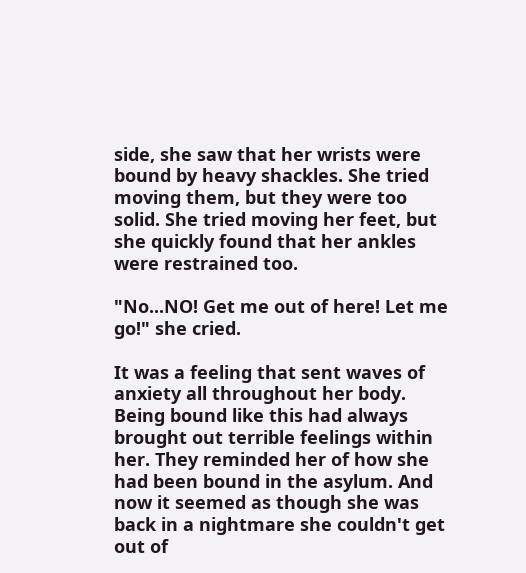side, she saw that her wrists were bound by heavy shackles. She tried moving them, but they were too solid. She tried moving her feet, but she quickly found that her ankles were restrained too.

"No...NO! Get me out of here! Let me go!" she cried.

It was a feeling that sent waves of anxiety all throughout her body. Being bound like this had always brought out terrible feelings within her. They reminded her of how she had been bound in the asylum. And now it seemed as though she was back in a nightmare she couldn't get out of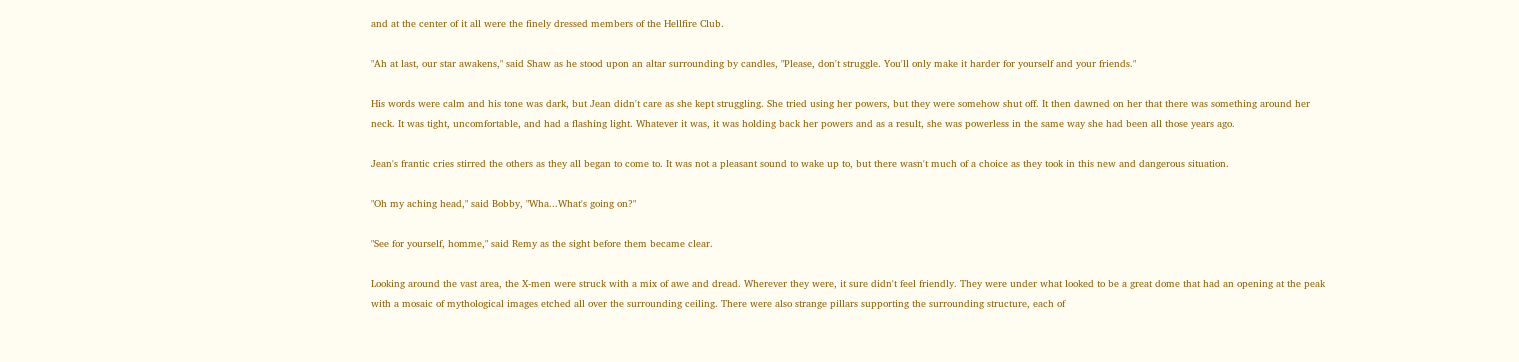and at the center of it all were the finely dressed members of the Hellfire Club.

"Ah at last, our star awakens," said Shaw as he stood upon an altar surrounding by candles, "Please, don't struggle. You'll only make it harder for yourself and your friends."

His words were calm and his tone was dark, but Jean didn't care as she kept struggling. She tried using her powers, but they were somehow shut off. It then dawned on her that there was something around her neck. It was tight, uncomfortable, and had a flashing light. Whatever it was, it was holding back her powers and as a result, she was powerless in the same way she had been all those years ago.

Jean's frantic cries stirred the others as they all began to come to. It was not a pleasant sound to wake up to, but there wasn't much of a choice as they took in this new and dangerous situation.

"Oh my aching head," said Bobby, "Wha...What's going on?"

"See for yourself, homme," said Remy as the sight before them became clear.

Looking around the vast area, the X-men were struck with a mix of awe and dread. Wherever they were, it sure didn't feel friendly. They were under what looked to be a great dome that had an opening at the peak with a mosaic of mythological images etched all over the surrounding ceiling. There were also strange pillars supporting the surrounding structure, each of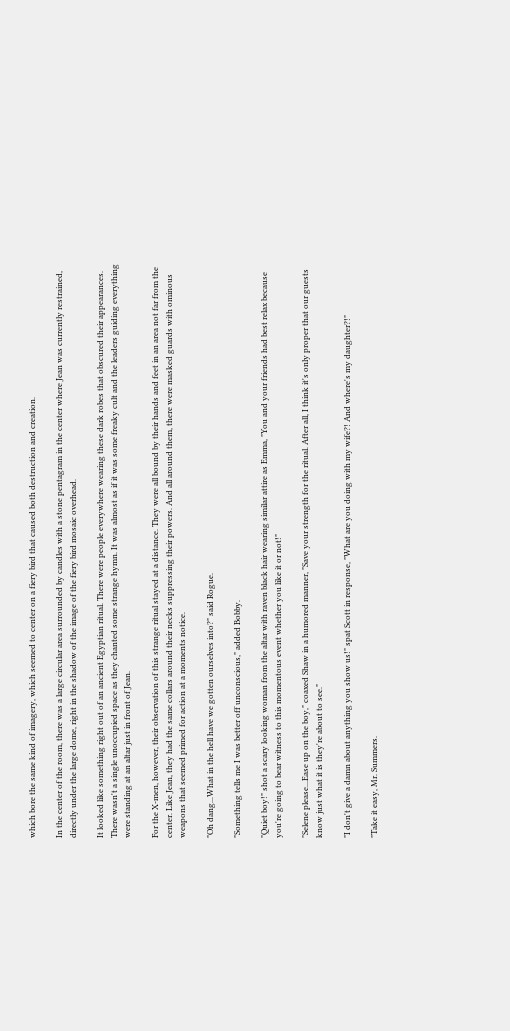which bore the same kind of imagery, which seemed to center on a fiery bird that caused both destruction and creation.

In the center of the room, there was a large circular area surrounded by candles with a stone pentagram in the center where Jean was currently restrained, directly under the large dome, right in the shadow of the image of the fiery bird mosaic overhead.

It looked like something right out of an ancient Egyptian ritual. There were people everywhere wearing these dark robes that obscured their appearances. There wasn't a single unoccupied space as they chanted some strange hymn. It was almost as if it was some freaky cult and the leaders guiding everything were standing at an altar just in front of Jean.

For the X-men, however, their observation of this strange ritual stayed at a distance. They were all bound by their hands and feet in an area not far from the center. Like Jean, they had the same collars around their necks suppressing their powers. And all around them, there were masked guards with ominous weapons that seemed primed for action at a moments notice.

"Oh dang...What in the hell have we gotten ourselves into?" said Rogue.

"Something tells me I was better off unconscious," added Bobby.

"Quiet boy!" shot a scary looking woman from the altar with raven black hair wearing similar attire as Emma, "You and your friends had best relax because you're going to bear witness to this momentous event whether you like it or not!"

"Selene please...Ease up on the boy," coaxed Shaw in a humored manner, "Save your strength for the ritual. After all, I think it's only proper that our guests know just what it is they're about to see."

"I don't give a damn about anything you show us!" spat Scott in response, "What are you doing with my wife?! And where's my daughter?!"

"Take it easy, Mr. Summers.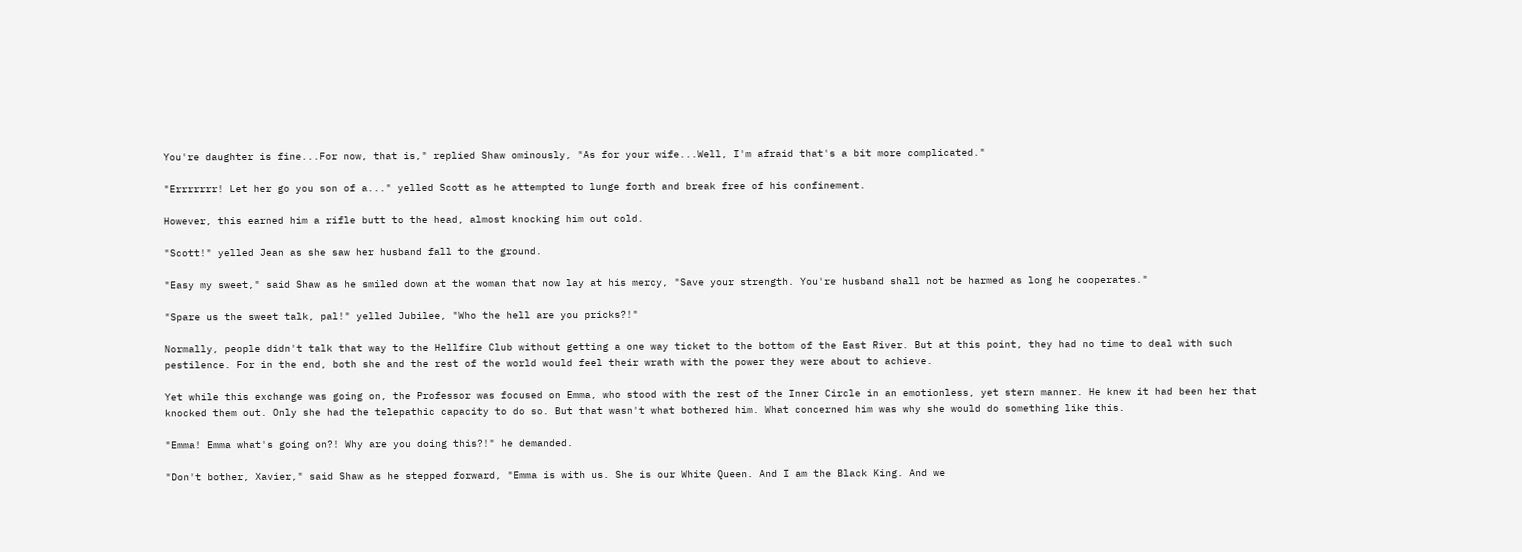You're daughter is fine...For now, that is," replied Shaw ominously, "As for your wife...Well, I'm afraid that's a bit more complicated."

"Errrrrrr! Let her go you son of a..." yelled Scott as he attempted to lunge forth and break free of his confinement.

However, this earned him a rifle butt to the head, almost knocking him out cold.

"Scott!" yelled Jean as she saw her husband fall to the ground.

"Easy my sweet," said Shaw as he smiled down at the woman that now lay at his mercy, "Save your strength. You're husband shall not be harmed as long he cooperates."

"Spare us the sweet talk, pal!" yelled Jubilee, "Who the hell are you pricks?!"

Normally, people didn't talk that way to the Hellfire Club without getting a one way ticket to the bottom of the East River. But at this point, they had no time to deal with such pestilence. For in the end, both she and the rest of the world would feel their wrath with the power they were about to achieve.

Yet while this exchange was going on, the Professor was focused on Emma, who stood with the rest of the Inner Circle in an emotionless, yet stern manner. He knew it had been her that knocked them out. Only she had the telepathic capacity to do so. But that wasn't what bothered him. What concerned him was why she would do something like this.

"Emma! Emma what's going on?! Why are you doing this?!" he demanded.

"Don't bother, Xavier," said Shaw as he stepped forward, "Emma is with us. She is our White Queen. And I am the Black King. And we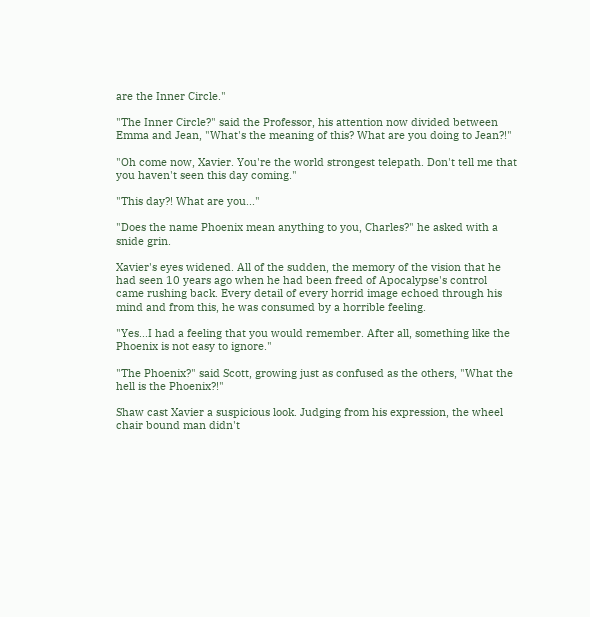are the Inner Circle."

"The Inner Circle?" said the Professor, his attention now divided between Emma and Jean, "What's the meaning of this? What are you doing to Jean?!"

"Oh come now, Xavier. You're the world strongest telepath. Don't tell me that you haven't seen this day coming."

"This day?! What are you..."

"Does the name Phoenix mean anything to you, Charles?" he asked with a snide grin.

Xavier's eyes widened. All of the sudden, the memory of the vision that he had seen 10 years ago when he had been freed of Apocalypse's control came rushing back. Every detail of every horrid image echoed through his mind and from this, he was consumed by a horrible feeling.

"Yes...I had a feeling that you would remember. After all, something like the Phoenix is not easy to ignore."

"The Phoenix?" said Scott, growing just as confused as the others, "What the hell is the Phoenix?!"

Shaw cast Xavier a suspicious look. Judging from his expression, the wheel chair bound man didn't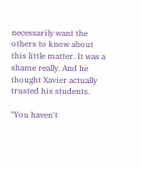necessarily want the others to know about this little matter. It was a shame really. And he thought Xavier actually trusted his students.

"You haven't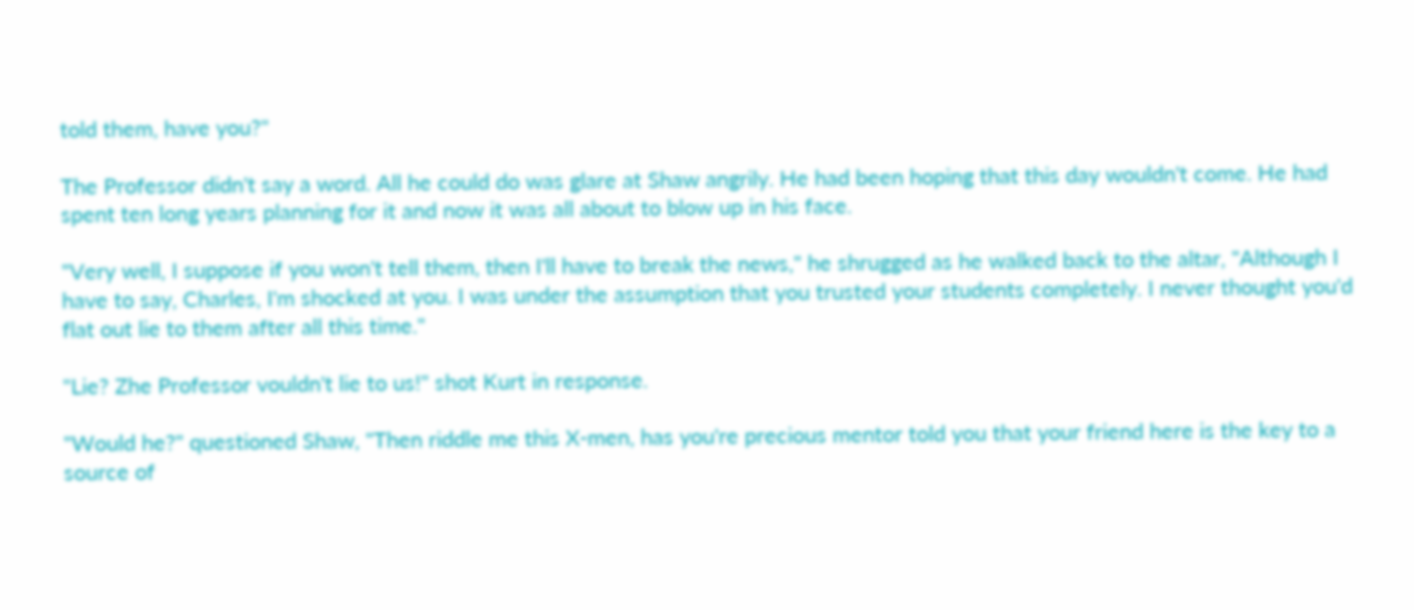told them, have you?"

The Professor didn't say a word. All he could do was glare at Shaw angrily. He had been hoping that this day wouldn't come. He had spent ten long years planning for it and now it was all about to blow up in his face.

"Very well, I suppose if you won't tell them, then I'll have to break the news," he shrugged as he walked back to the altar, "Although I have to say, Charles, I'm shocked at you. I was under the assumption that you trusted your students completely. I never thought you'd flat out lie to them after all this time."

"Lie? Zhe Professor vouldn't lie to us!" shot Kurt in response.

"Would he?" questioned Shaw, "Then riddle me this X-men, has you're precious mentor told you that your friend here is the key to a source of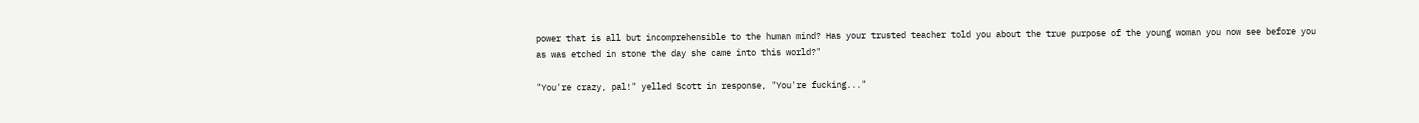power that is all but incomprehensible to the human mind? Has your trusted teacher told you about the true purpose of the young woman you now see before you as was etched in stone the day she came into this world?"

"You're crazy, pal!" yelled Scott in response, "You're fucking..."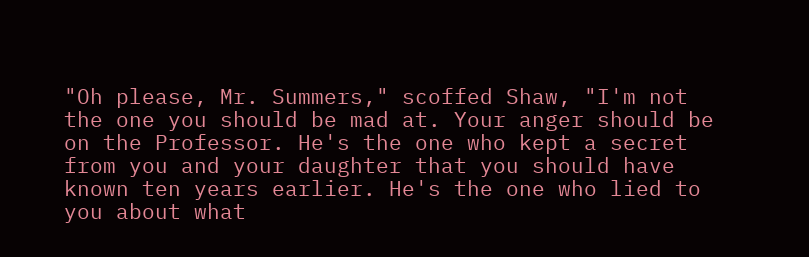"Oh please, Mr. Summers," scoffed Shaw, "I'm not the one you should be mad at. Your anger should be on the Professor. He's the one who kept a secret from you and your daughter that you should have known ten years earlier. He's the one who lied to you about what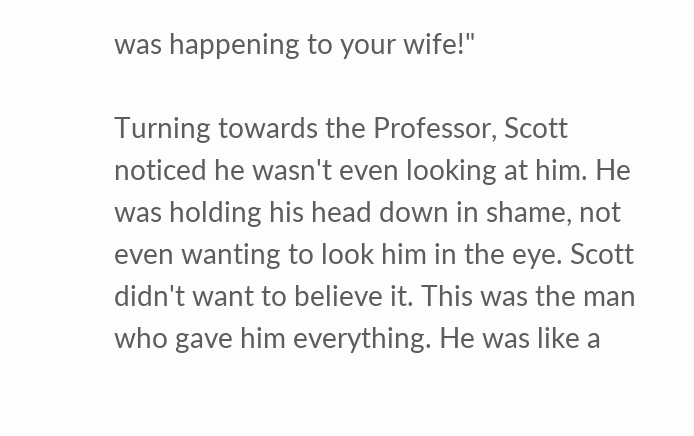was happening to your wife!"

Turning towards the Professor, Scott noticed he wasn't even looking at him. He was holding his head down in shame, not even wanting to look him in the eye. Scott didn't want to believe it. This was the man who gave him everything. He was like a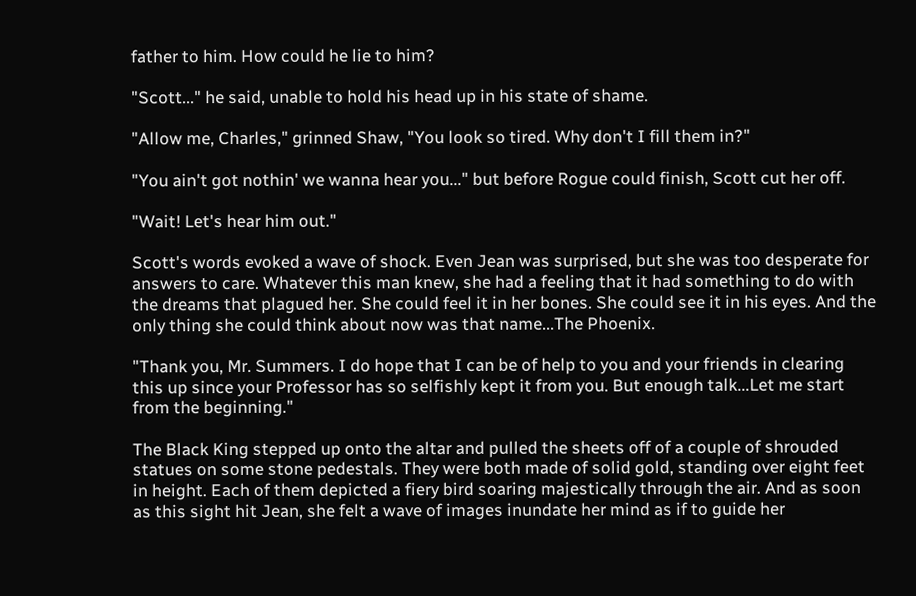father to him. How could he lie to him?

"Scott..." he said, unable to hold his head up in his state of shame.

"Allow me, Charles," grinned Shaw, "You look so tired. Why don't I fill them in?"

"You ain't got nothin' we wanna hear you..." but before Rogue could finish, Scott cut her off.

"Wait! Let's hear him out."

Scott's words evoked a wave of shock. Even Jean was surprised, but she was too desperate for answers to care. Whatever this man knew, she had a feeling that it had something to do with the dreams that plagued her. She could feel it in her bones. She could see it in his eyes. And the only thing she could think about now was that name...The Phoenix.

"Thank you, Mr. Summers. I do hope that I can be of help to you and your friends in clearing this up since your Professor has so selfishly kept it from you. But enough talk...Let me start from the beginning."

The Black King stepped up onto the altar and pulled the sheets off of a couple of shrouded statues on some stone pedestals. They were both made of solid gold, standing over eight feet in height. Each of them depicted a fiery bird soaring majestically through the air. And as soon as this sight hit Jean, she felt a wave of images inundate her mind as if to guide her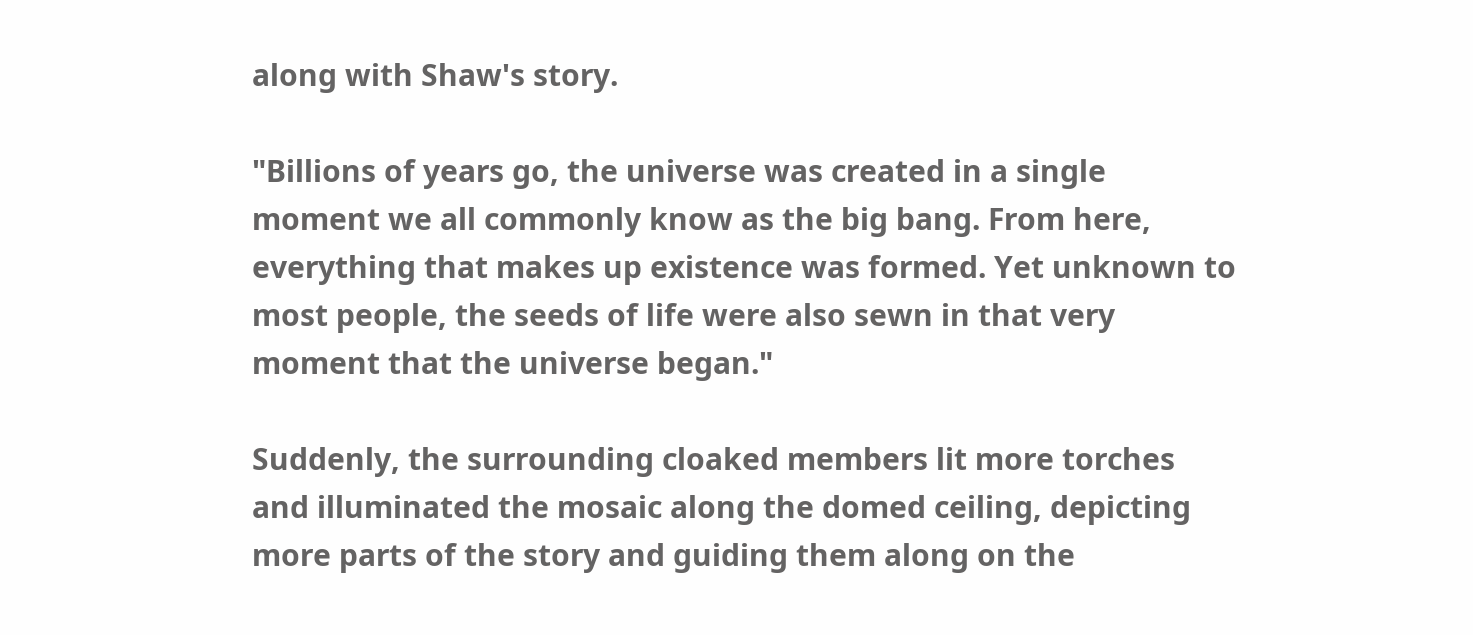along with Shaw's story.

"Billions of years go, the universe was created in a single moment we all commonly know as the big bang. From here, everything that makes up existence was formed. Yet unknown to most people, the seeds of life were also sewn in that very moment that the universe began."

Suddenly, the surrounding cloaked members lit more torches and illuminated the mosaic along the domed ceiling, depicting more parts of the story and guiding them along on the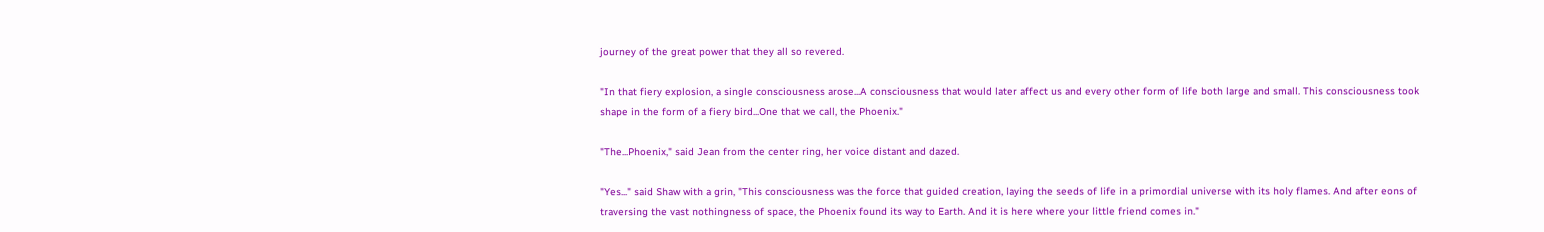journey of the great power that they all so revered.

"In that fiery explosion, a single consciousness arose...A consciousness that would later affect us and every other form of life both large and small. This consciousness took shape in the form of a fiery bird...One that we call, the Phoenix."

"The...Phoenix," said Jean from the center ring, her voice distant and dazed.

"Yes..." said Shaw with a grin, "This consciousness was the force that guided creation, laying the seeds of life in a primordial universe with its holy flames. And after eons of traversing the vast nothingness of space, the Phoenix found its way to Earth. And it is here where your little friend comes in."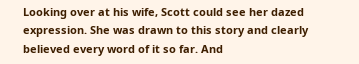Looking over at his wife, Scott could see her dazed expression. She was drawn to this story and clearly believed every word of it so far. And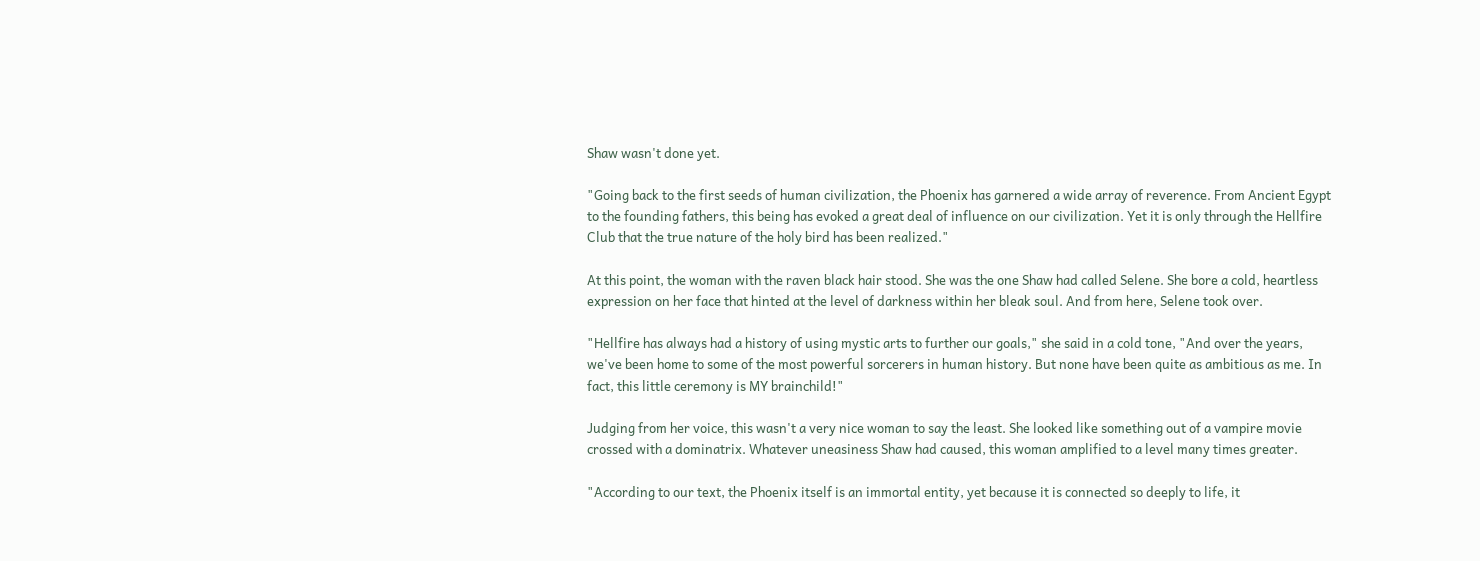Shaw wasn't done yet.

"Going back to the first seeds of human civilization, the Phoenix has garnered a wide array of reverence. From Ancient Egypt to the founding fathers, this being has evoked a great deal of influence on our civilization. Yet it is only through the Hellfire Club that the true nature of the holy bird has been realized."

At this point, the woman with the raven black hair stood. She was the one Shaw had called Selene. She bore a cold, heartless expression on her face that hinted at the level of darkness within her bleak soul. And from here, Selene took over.

"Hellfire has always had a history of using mystic arts to further our goals," she said in a cold tone, "And over the years, we've been home to some of the most powerful sorcerers in human history. But none have been quite as ambitious as me. In fact, this little ceremony is MY brainchild!"

Judging from her voice, this wasn't a very nice woman to say the least. She looked like something out of a vampire movie crossed with a dominatrix. Whatever uneasiness Shaw had caused, this woman amplified to a level many times greater.

"According to our text, the Phoenix itself is an immortal entity, yet because it is connected so deeply to life, it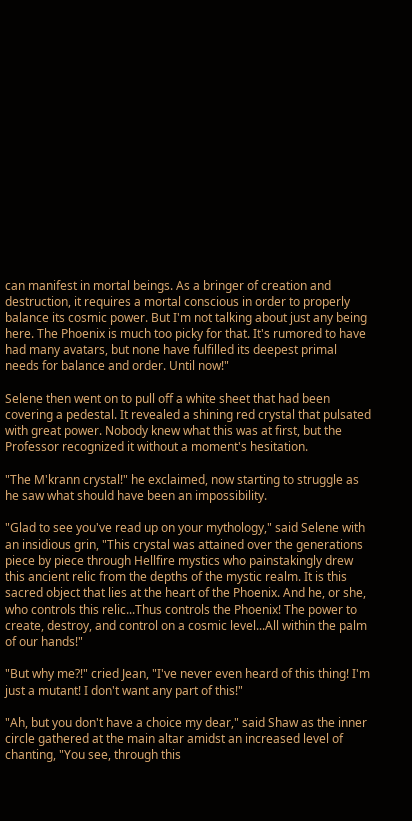can manifest in mortal beings. As a bringer of creation and destruction, it requires a mortal conscious in order to properly balance its cosmic power. But I'm not talking about just any being here. The Phoenix is much too picky for that. It's rumored to have had many avatars, but none have fulfilled its deepest primal needs for balance and order. Until now!"

Selene then went on to pull off a white sheet that had been covering a pedestal. It revealed a shining red crystal that pulsated with great power. Nobody knew what this was at first, but the Professor recognized it without a moment's hesitation.

"The M'krann crystal!" he exclaimed, now starting to struggle as he saw what should have been an impossibility.

"Glad to see you've read up on your mythology," said Selene with an insidious grin, "This crystal was attained over the generations piece by piece through Hellfire mystics who painstakingly drew this ancient relic from the depths of the mystic realm. It is this sacred object that lies at the heart of the Phoenix. And he, or she, who controls this relic...Thus controls the Phoenix! The power to create, destroy, and control on a cosmic level...All within the palm of our hands!"

"But why me?!" cried Jean, "I've never even heard of this thing! I'm just a mutant! I don't want any part of this!"

"Ah, but you don't have a choice my dear," said Shaw as the inner circle gathered at the main altar amidst an increased level of chanting, "You see, through this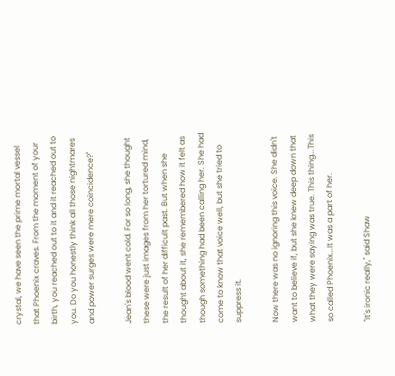crystal, we have seen the prime mortal vessel that Phoenix craves. From the moment of your birth, you reached out to it and it reached out to you. Do you honestly think all those nightmares and power surges were mere coincidence?"

Jean's blood went cold. For so long, she thought these were just images from her tortured mind, the result of her difficult past. But when she thought about it, she remembered how it felt as though something had been calling her. She had come to know that voice well, but she tried to suppress it.

Now there was no ignoring this voice. She didn't want to believe if, but she knew deep down that what they were saying was true. This thing...This so called Phoenix...It was a part of her.

"It's ironic really," said Shaw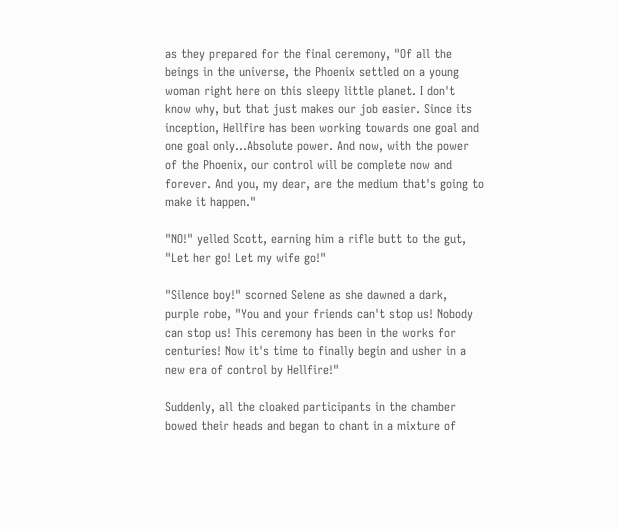as they prepared for the final ceremony, "Of all the beings in the universe, the Phoenix settled on a young woman right here on this sleepy little planet. I don't know why, but that just makes our job easier. Since its inception, Hellfire has been working towards one goal and one goal only...Absolute power. And now, with the power of the Phoenix, our control will be complete now and forever. And you, my dear, are the medium that's going to make it happen."

"NO!" yelled Scott, earning him a rifle butt to the gut, "Let her go! Let my wife go!"

"Silence boy!" scorned Selene as she dawned a dark, purple robe, "You and your friends can't stop us! Nobody can stop us! This ceremony has been in the works for centuries! Now it's time to finally begin and usher in a new era of control by Hellfire!"

Suddenly, all the cloaked participants in the chamber bowed their heads and began to chant in a mixture of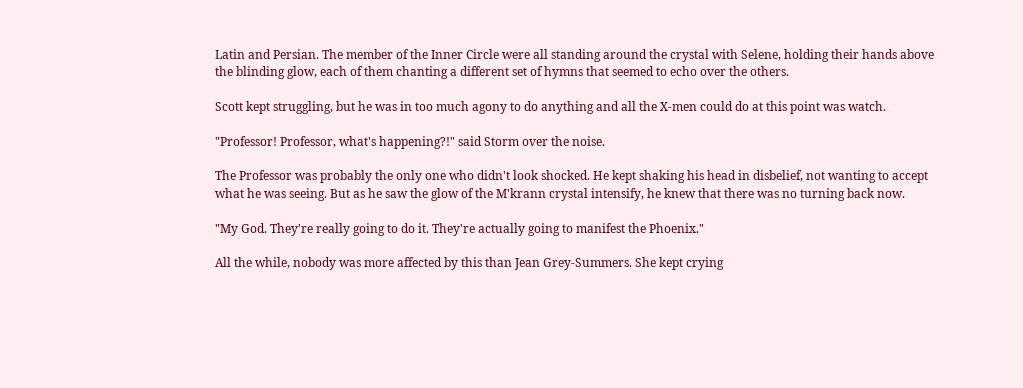Latin and Persian. The member of the Inner Circle were all standing around the crystal with Selene, holding their hands above the blinding glow, each of them chanting a different set of hymns that seemed to echo over the others.

Scott kept struggling, but he was in too much agony to do anything and all the X-men could do at this point was watch.

"Professor! Professor, what's happening?!" said Storm over the noise.

The Professor was probably the only one who didn't look shocked. He kept shaking his head in disbelief, not wanting to accept what he was seeing. But as he saw the glow of the M'krann crystal intensify, he knew that there was no turning back now.

"My God. They're really going to do it. They're actually going to manifest the Phoenix."

All the while, nobody was more affected by this than Jean Grey-Summers. She kept crying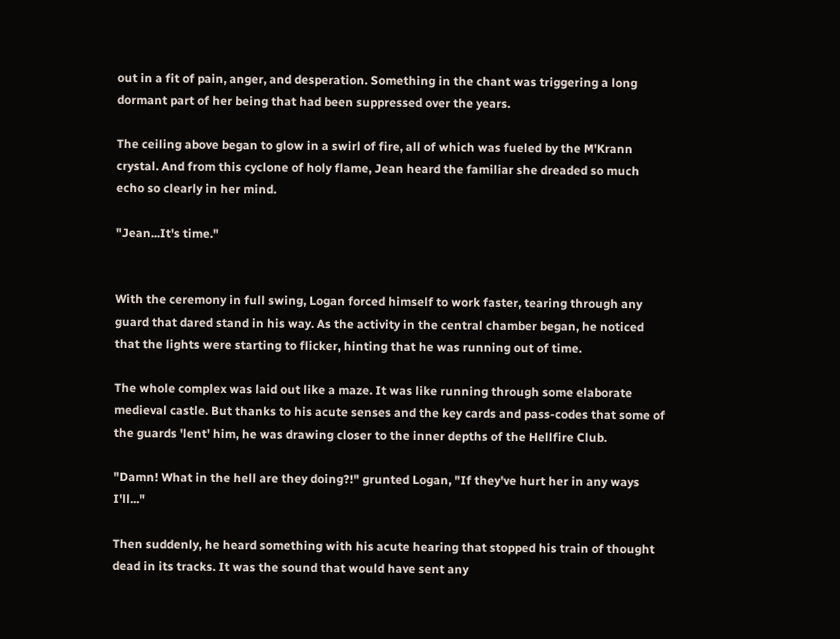out in a fit of pain, anger, and desperation. Something in the chant was triggering a long dormant part of her being that had been suppressed over the years.

The ceiling above began to glow in a swirl of fire, all of which was fueled by the M'Krann crystal. And from this cyclone of holy flame, Jean heard the familiar she dreaded so much echo so clearly in her mind.

"Jean...It's time."


With the ceremony in full swing, Logan forced himself to work faster, tearing through any guard that dared stand in his way. As the activity in the central chamber began, he noticed that the lights were starting to flicker, hinting that he was running out of time.

The whole complex was laid out like a maze. It was like running through some elaborate medieval castle. But thanks to his acute senses and the key cards and pass-codes that some of the guards 'lent' him, he was drawing closer to the inner depths of the Hellfire Club.

"Damn! What in the hell are they doing?!" grunted Logan, "If they've hurt her in any ways I'll..."

Then suddenly, he heard something with his acute hearing that stopped his train of thought dead in its tracks. It was the sound that would have sent any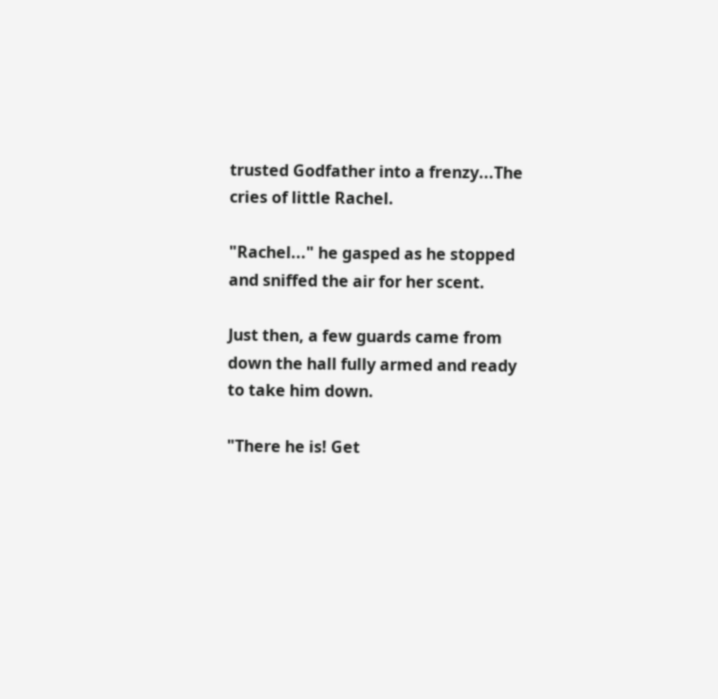trusted Godfather into a frenzy...The cries of little Rachel.

"Rachel..." he gasped as he stopped and sniffed the air for her scent.

Just then, a few guards came from down the hall fully armed and ready to take him down.

"There he is! Get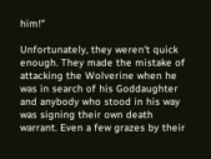him!"

Unfortunately, they weren't quick enough. They made the mistake of attacking the Wolverine when he was in search of his Goddaughter and anybody who stood in his way was signing their own death warrant. Even a few grazes by their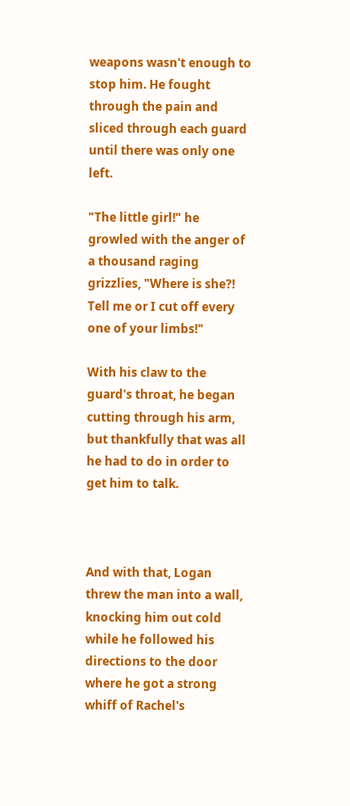weapons wasn't enough to stop him. He fought through the pain and sliced through each guard until there was only one left.

"The little girl!" he growled with the anger of a thousand raging grizzlies, "Where is she?! Tell me or I cut off every one of your limbs!"

With his claw to the guard's throat, he began cutting through his arm, but thankfully that was all he had to do in order to get him to talk.



And with that, Logan threw the man into a wall, knocking him out cold while he followed his directions to the door where he got a strong whiff of Rachel's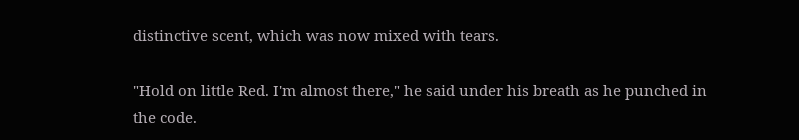distinctive scent, which was now mixed with tears.

"Hold on little Red. I'm almost there," he said under his breath as he punched in the code.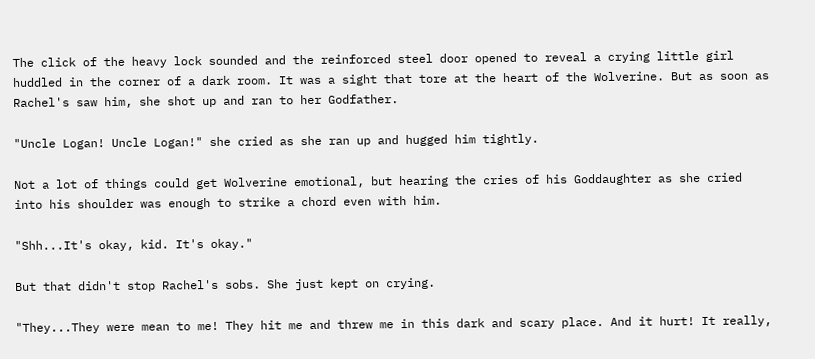The click of the heavy lock sounded and the reinforced steel door opened to reveal a crying little girl huddled in the corner of a dark room. It was a sight that tore at the heart of the Wolverine. But as soon as Rachel's saw him, she shot up and ran to her Godfather.

"Uncle Logan! Uncle Logan!" she cried as she ran up and hugged him tightly.

Not a lot of things could get Wolverine emotional, but hearing the cries of his Goddaughter as she cried into his shoulder was enough to strike a chord even with him.

"Shh...It's okay, kid. It's okay."

But that didn't stop Rachel's sobs. She just kept on crying.

"They...They were mean to me! They hit me and threw me in this dark and scary place. And it hurt! It really,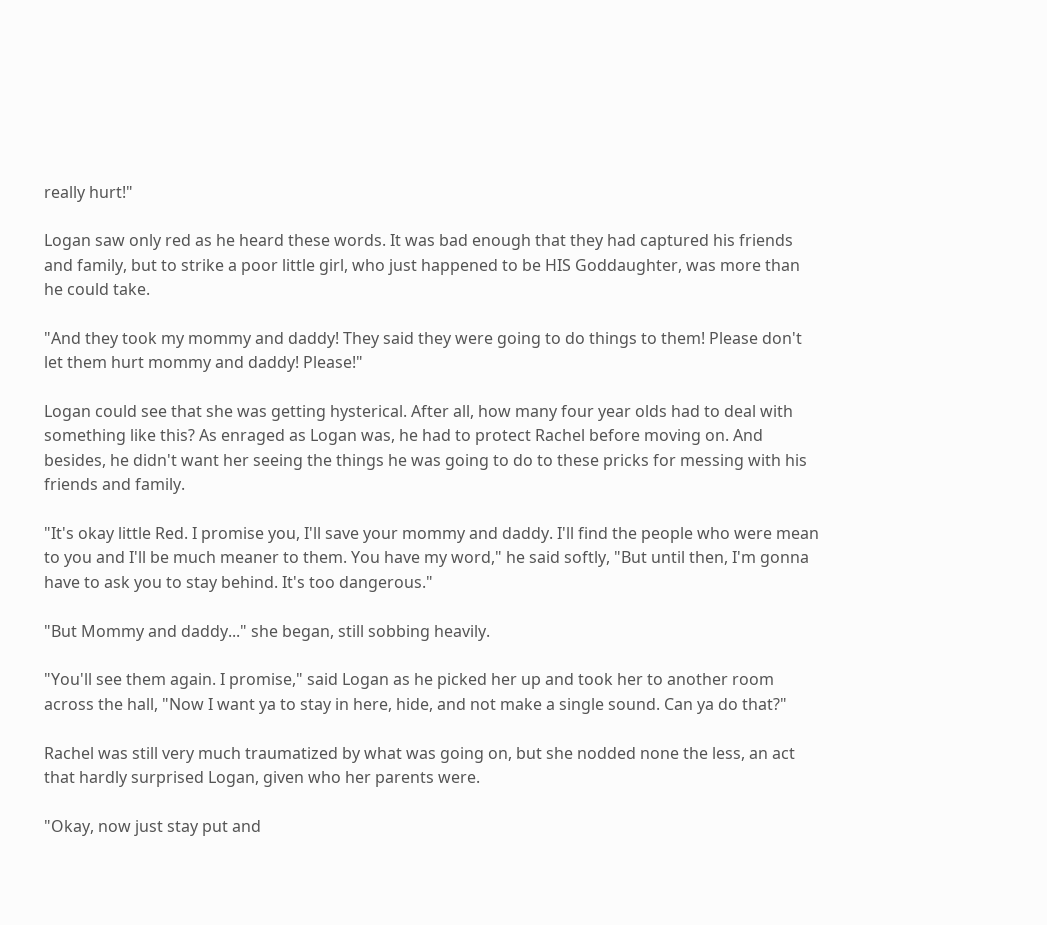really hurt!"

Logan saw only red as he heard these words. It was bad enough that they had captured his friends and family, but to strike a poor little girl, who just happened to be HIS Goddaughter, was more than he could take.

"And they took my mommy and daddy! They said they were going to do things to them! Please don't let them hurt mommy and daddy! Please!"

Logan could see that she was getting hysterical. After all, how many four year olds had to deal with something like this? As enraged as Logan was, he had to protect Rachel before moving on. And besides, he didn't want her seeing the things he was going to do to these pricks for messing with his friends and family.

"It's okay little Red. I promise you, I'll save your mommy and daddy. I'll find the people who were mean to you and I'll be much meaner to them. You have my word," he said softly, "But until then, I'm gonna have to ask you to stay behind. It's too dangerous."

"But Mommy and daddy..." she began, still sobbing heavily.

"You'll see them again. I promise," said Logan as he picked her up and took her to another room across the hall, "Now I want ya to stay in here, hide, and not make a single sound. Can ya do that?"

Rachel was still very much traumatized by what was going on, but she nodded none the less, an act that hardly surprised Logan, given who her parents were.

"Okay, now just stay put and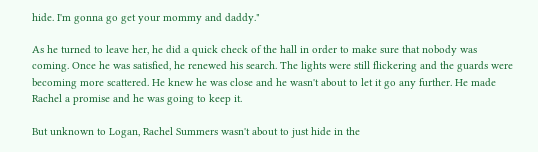hide. I'm gonna go get your mommy and daddy."

As he turned to leave her, he did a quick check of the hall in order to make sure that nobody was coming. Once he was satisfied, he renewed his search. The lights were still flickering and the guards were becoming more scattered. He knew he was close and he wasn't about to let it go any further. He made Rachel a promise and he was going to keep it.

But unknown to Logan, Rachel Summers wasn't about to just hide in the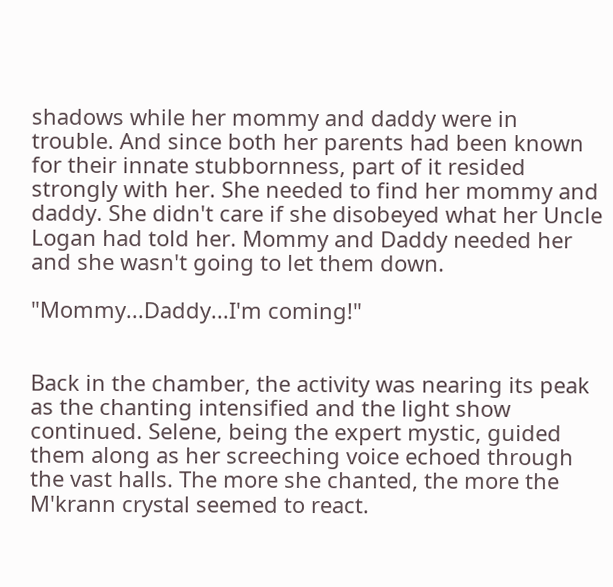shadows while her mommy and daddy were in trouble. And since both her parents had been known for their innate stubbornness, part of it resided strongly with her. She needed to find her mommy and daddy. She didn't care if she disobeyed what her Uncle Logan had told her. Mommy and Daddy needed her and she wasn't going to let them down.

"Mommy...Daddy...I'm coming!"


Back in the chamber, the activity was nearing its peak as the chanting intensified and the light show continued. Selene, being the expert mystic, guided them along as her screeching voice echoed through the vast halls. The more she chanted, the more the M'krann crystal seemed to react.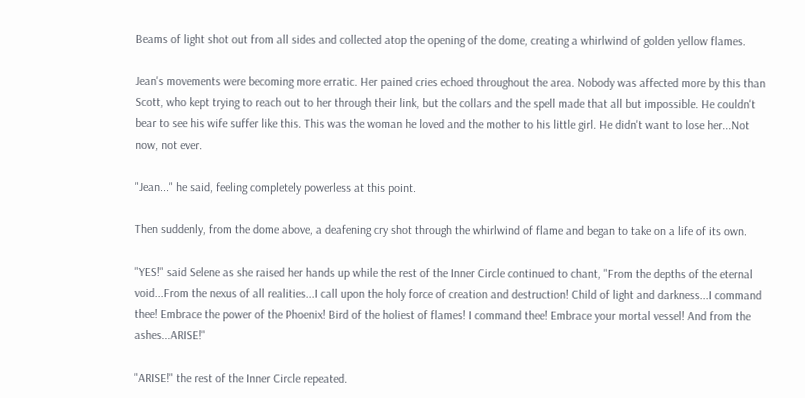Beams of light shot out from all sides and collected atop the opening of the dome, creating a whirlwind of golden yellow flames.

Jean's movements were becoming more erratic. Her pained cries echoed throughout the area. Nobody was affected more by this than Scott, who kept trying to reach out to her through their link, but the collars and the spell made that all but impossible. He couldn't bear to see his wife suffer like this. This was the woman he loved and the mother to his little girl. He didn't want to lose her...Not now, not ever.

"Jean..." he said, feeling completely powerless at this point.

Then suddenly, from the dome above, a deafening cry shot through the whirlwind of flame and began to take on a life of its own.

"YES!" said Selene as she raised her hands up while the rest of the Inner Circle continued to chant, "From the depths of the eternal void...From the nexus of all realities...I call upon the holy force of creation and destruction! Child of light and darkness...I command thee! Embrace the power of the Phoenix! Bird of the holiest of flames! I command thee! Embrace your mortal vessel! And from the ashes...ARISE!"

"ARISE!" the rest of the Inner Circle repeated.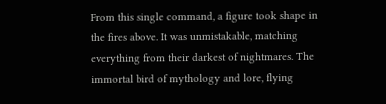From this single command, a figure took shape in the fires above. It was unmistakable, matching everything from their darkest of nightmares. The immortal bird of mythology and lore, flying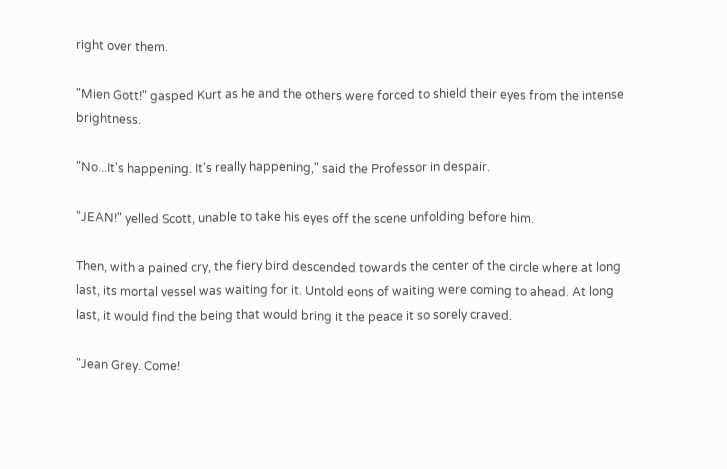right over them.

"Mien Gott!" gasped Kurt as he and the others were forced to shield their eyes from the intense brightness.

"No...It's happening. It's really happening," said the Professor in despair.

"JEAN!" yelled Scott, unable to take his eyes off the scene unfolding before him.

Then, with a pained cry, the fiery bird descended towards the center of the circle where at long last, its mortal vessel was waiting for it. Untold eons of waiting were coming to ahead. At long last, it would find the being that would bring it the peace it so sorely craved.

"Jean Grey. Come!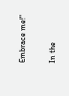Embrace me!"

In the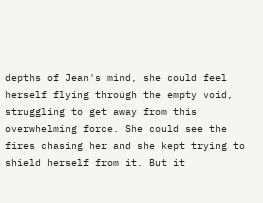depths of Jean's mind, she could feel herself flying through the empty void, struggling to get away from this overwhelming force. She could see the fires chasing her and she kept trying to shield herself from it. But it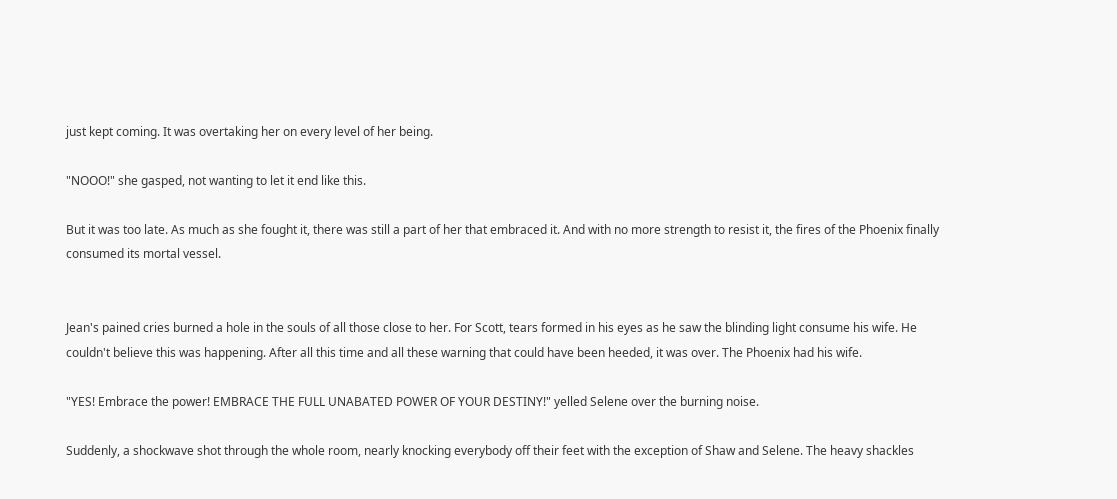just kept coming. It was overtaking her on every level of her being.

"NOOO!" she gasped, not wanting to let it end like this.

But it was too late. As much as she fought it, there was still a part of her that embraced it. And with no more strength to resist it, the fires of the Phoenix finally consumed its mortal vessel.


Jean's pained cries burned a hole in the souls of all those close to her. For Scott, tears formed in his eyes as he saw the blinding light consume his wife. He couldn't believe this was happening. After all this time and all these warning that could have been heeded, it was over. The Phoenix had his wife.

"YES! Embrace the power! EMBRACE THE FULL UNABATED POWER OF YOUR DESTINY!" yelled Selene over the burning noise.

Suddenly, a shockwave shot through the whole room, nearly knocking everybody off their feet with the exception of Shaw and Selene. The heavy shackles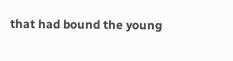that had bound the young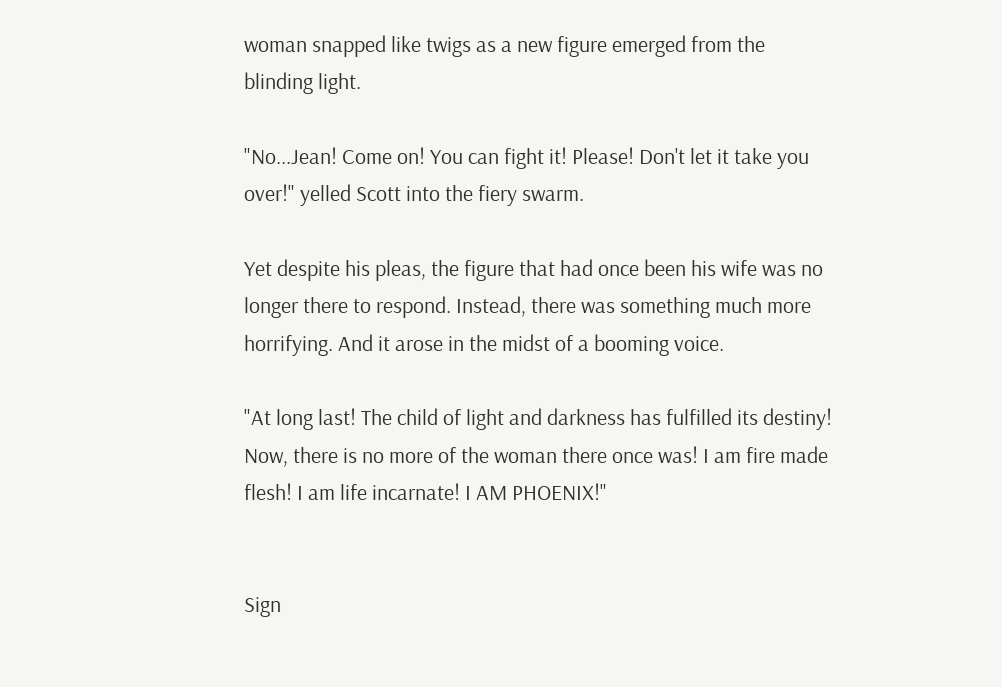woman snapped like twigs as a new figure emerged from the blinding light.

"No...Jean! Come on! You can fight it! Please! Don't let it take you over!" yelled Scott into the fiery swarm.

Yet despite his pleas, the figure that had once been his wife was no longer there to respond. Instead, there was something much more horrifying. And it arose in the midst of a booming voice.

"At long last! The child of light and darkness has fulfilled its destiny! Now, there is no more of the woman there once was! I am fire made flesh! I am life incarnate! I AM PHOENIX!"


Sign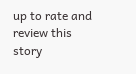up to rate and review this story